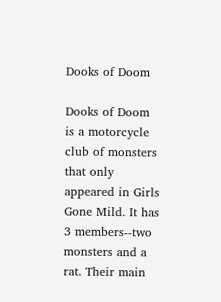Dooks of Doom

Dooks of Doom is a motorcycle club of monsters that only appeared in Girls Gone Mild. It has 3 members--two monsters and a rat. Their main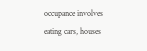occupance involves eating cars, houses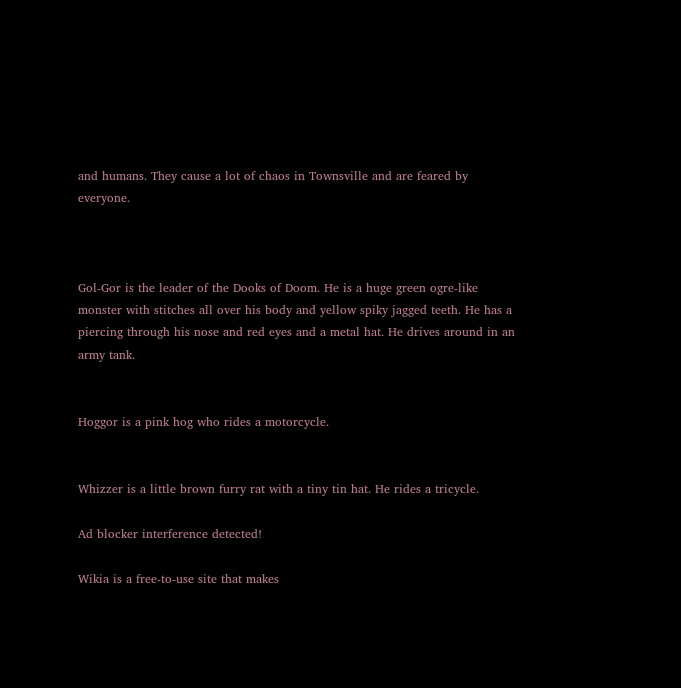and humans. They cause a lot of chaos in Townsville and are feared by everyone.



Gol-Gor is the leader of the Dooks of Doom. He is a huge green ogre-like monster with stitches all over his body and yellow spiky jagged teeth. He has a piercing through his nose and red eyes and a metal hat. He drives around in an army tank.


Hoggor is a pink hog who rides a motorcycle.


Whizzer is a little brown furry rat with a tiny tin hat. He rides a tricycle.

Ad blocker interference detected!

Wikia is a free-to-use site that makes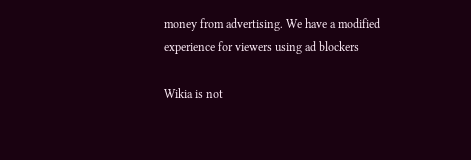money from advertising. We have a modified experience for viewers using ad blockers

Wikia is not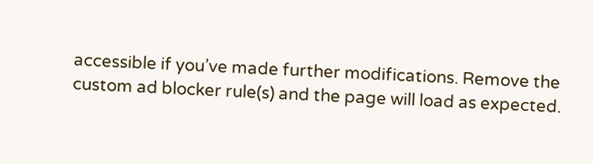accessible if you’ve made further modifications. Remove the custom ad blocker rule(s) and the page will load as expected.